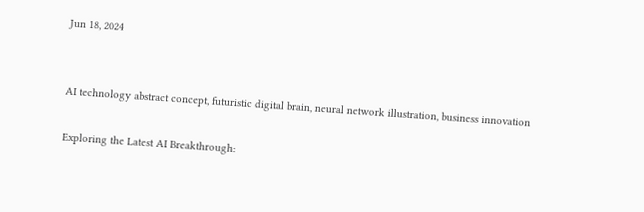Jun 18, 2024


AI technology abstract concept, futuristic digital brain, neural network illustration, business innovation

Exploring the Latest AI Breakthrough: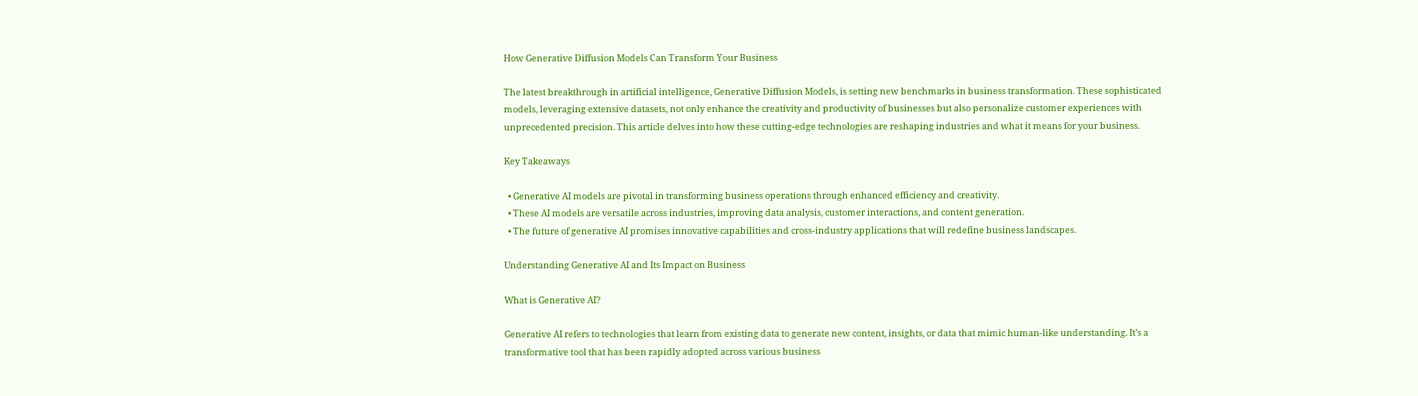How Generative Diffusion Models Can Transform Your Business

The latest breakthrough in artificial intelligence, Generative Diffusion Models, is setting new benchmarks in business transformation. These sophisticated models, leveraging extensive datasets, not only enhance the creativity and productivity of businesses but also personalize customer experiences with unprecedented precision. This article delves into how these cutting-edge technologies are reshaping industries and what it means for your business.

Key Takeaways

  • Generative AI models are pivotal in transforming business operations through enhanced efficiency and creativity.
  • These AI models are versatile across industries, improving data analysis, customer interactions, and content generation.
  • The future of generative AI promises innovative capabilities and cross-industry applications that will redefine business landscapes.

Understanding Generative AI and Its Impact on Business

What is Generative AI?

Generative AI refers to technologies that learn from existing data to generate new content, insights, or data that mimic human-like understanding. It’s a transformative tool that has been rapidly adopted across various business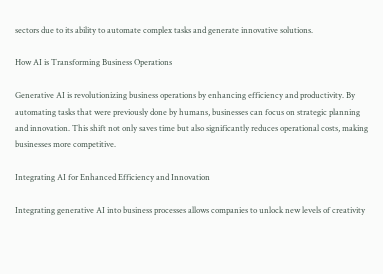sectors due to its ability to automate complex tasks and generate innovative solutions.

How AI is Transforming Business Operations

Generative AI is revolutionizing business operations by enhancing efficiency and productivity. By automating tasks that were previously done by humans, businesses can focus on strategic planning and innovation. This shift not only saves time but also significantly reduces operational costs, making businesses more competitive.

Integrating AI for Enhanced Efficiency and Innovation

Integrating generative AI into business processes allows companies to unlock new levels of creativity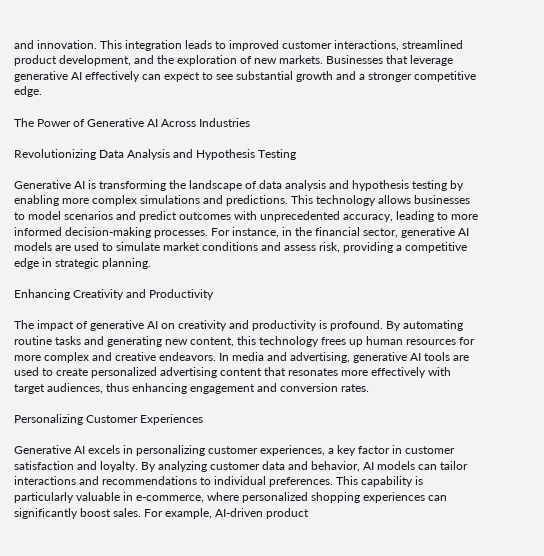and innovation. This integration leads to improved customer interactions, streamlined product development, and the exploration of new markets. Businesses that leverage generative AI effectively can expect to see substantial growth and a stronger competitive edge.

The Power of Generative AI Across Industries

Revolutionizing Data Analysis and Hypothesis Testing

Generative AI is transforming the landscape of data analysis and hypothesis testing by enabling more complex simulations and predictions. This technology allows businesses to model scenarios and predict outcomes with unprecedented accuracy, leading to more informed decision-making processes. For instance, in the financial sector, generative AI models are used to simulate market conditions and assess risk, providing a competitive edge in strategic planning.

Enhancing Creativity and Productivity

The impact of generative AI on creativity and productivity is profound. By automating routine tasks and generating new content, this technology frees up human resources for more complex and creative endeavors. In media and advertising, generative AI tools are used to create personalized advertising content that resonates more effectively with target audiences, thus enhancing engagement and conversion rates.

Personalizing Customer Experiences

Generative AI excels in personalizing customer experiences, a key factor in customer satisfaction and loyalty. By analyzing customer data and behavior, AI models can tailor interactions and recommendations to individual preferences. This capability is particularly valuable in e-commerce, where personalized shopping experiences can significantly boost sales. For example, AI-driven product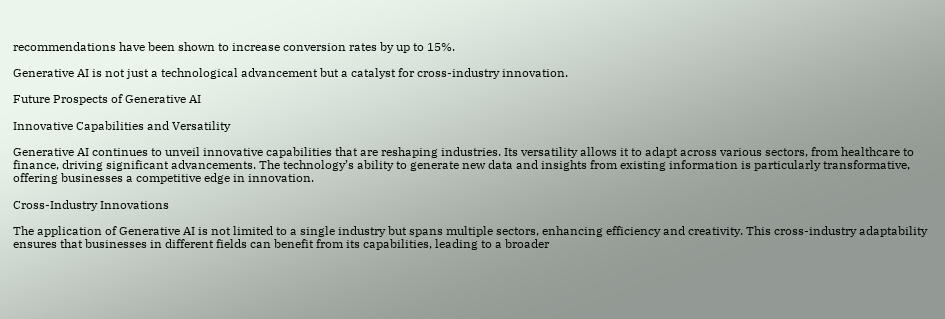recommendations have been shown to increase conversion rates by up to 15%.

Generative AI is not just a technological advancement but a catalyst for cross-industry innovation.

Future Prospects of Generative AI

Innovative Capabilities and Versatility

Generative AI continues to unveil innovative capabilities that are reshaping industries. Its versatility allows it to adapt across various sectors, from healthcare to finance, driving significant advancements. The technology’s ability to generate new data and insights from existing information is particularly transformative, offering businesses a competitive edge in innovation.

Cross-Industry Innovations

The application of Generative AI is not limited to a single industry but spans multiple sectors, enhancing efficiency and creativity. This cross-industry adaptability ensures that businesses in different fields can benefit from its capabilities, leading to a broader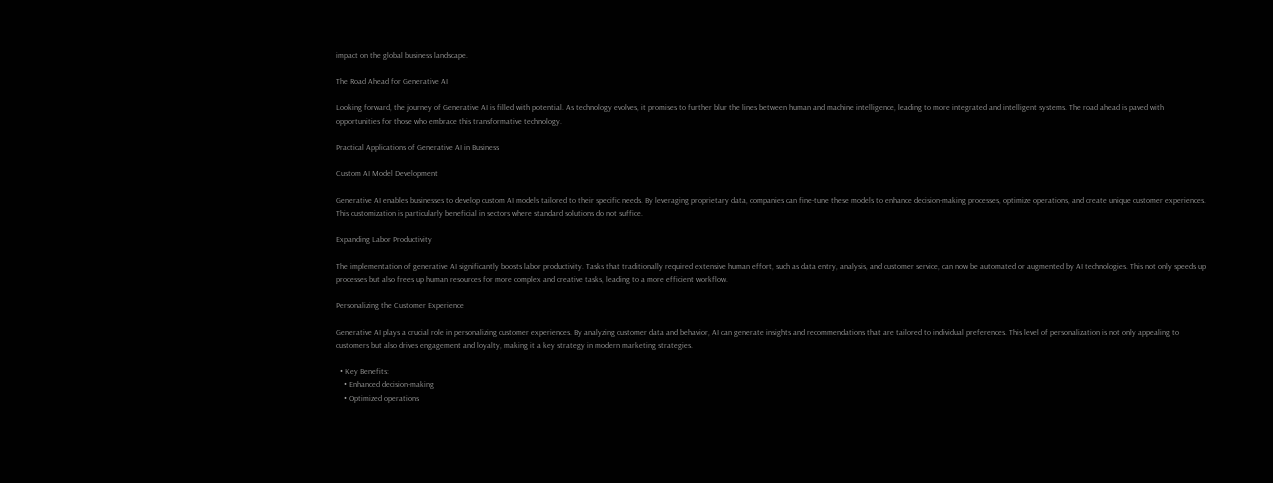impact on the global business landscape.

The Road Ahead for Generative AI

Looking forward, the journey of Generative AI is filled with potential. As technology evolves, it promises to further blur the lines between human and machine intelligence, leading to more integrated and intelligent systems. The road ahead is paved with opportunities for those who embrace this transformative technology.

Practical Applications of Generative AI in Business

Custom AI Model Development

Generative AI enables businesses to develop custom AI models tailored to their specific needs. By leveraging proprietary data, companies can fine-tune these models to enhance decision-making processes, optimize operations, and create unique customer experiences. This customization is particularly beneficial in sectors where standard solutions do not suffice.

Expanding Labor Productivity

The implementation of generative AI significantly boosts labor productivity. Tasks that traditionally required extensive human effort, such as data entry, analysis, and customer service, can now be automated or augmented by AI technologies. This not only speeds up processes but also frees up human resources for more complex and creative tasks, leading to a more efficient workflow.

Personalizing the Customer Experience

Generative AI plays a crucial role in personalizing customer experiences. By analyzing customer data and behavior, AI can generate insights and recommendations that are tailored to individual preferences. This level of personalization is not only appealing to customers but also drives engagement and loyalty, making it a key strategy in modern marketing strategies.

  • Key Benefits:
    • Enhanced decision-making
    • Optimized operations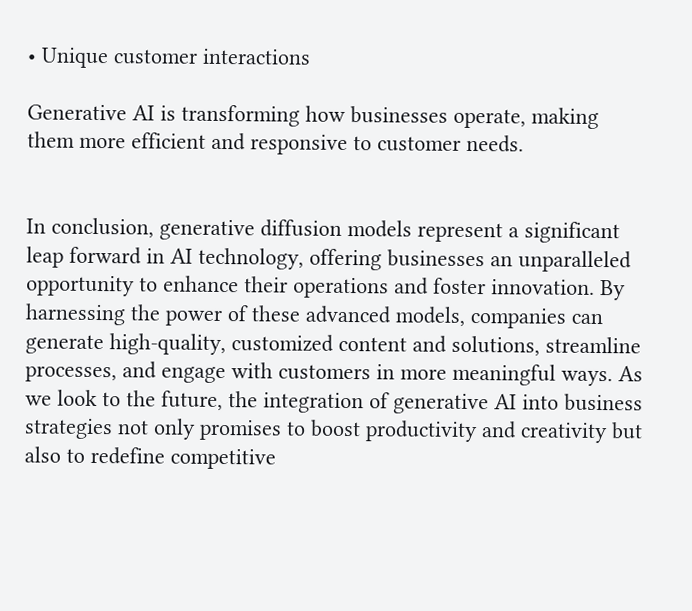• Unique customer interactions

Generative AI is transforming how businesses operate, making them more efficient and responsive to customer needs.


In conclusion, generative diffusion models represent a significant leap forward in AI technology, offering businesses an unparalleled opportunity to enhance their operations and foster innovation. By harnessing the power of these advanced models, companies can generate high-quality, customized content and solutions, streamline processes, and engage with customers in more meaningful ways. As we look to the future, the integration of generative AI into business strategies not only promises to boost productivity and creativity but also to redefine competitive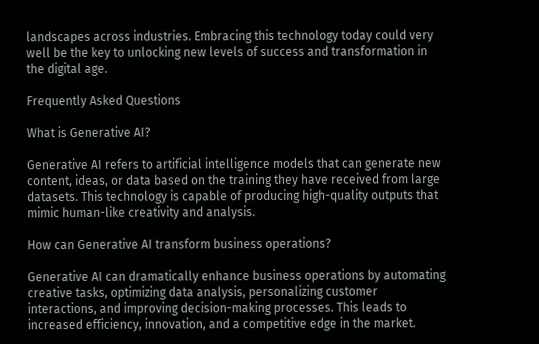landscapes across industries. Embracing this technology today could very well be the key to unlocking new levels of success and transformation in the digital age.

Frequently Asked Questions

What is Generative AI?

Generative AI refers to artificial intelligence models that can generate new content, ideas, or data based on the training they have received from large datasets. This technology is capable of producing high-quality outputs that mimic human-like creativity and analysis.

How can Generative AI transform business operations?

Generative AI can dramatically enhance business operations by automating creative tasks, optimizing data analysis, personalizing customer interactions, and improving decision-making processes. This leads to increased efficiency, innovation, and a competitive edge in the market.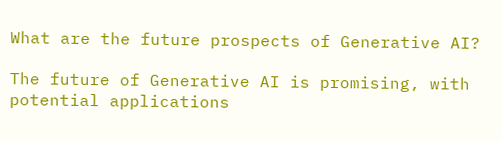What are the future prospects of Generative AI?

The future of Generative AI is promising, with potential applications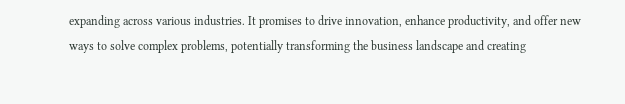expanding across various industries. It promises to drive innovation, enhance productivity, and offer new ways to solve complex problems, potentially transforming the business landscape and creating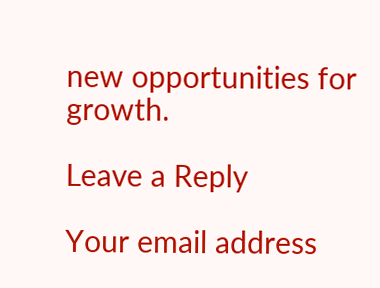new opportunities for growth.

Leave a Reply

Your email address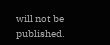will not be published.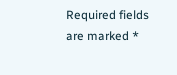Required fields are marked *